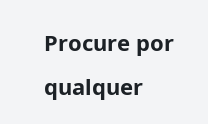Procure por qualquer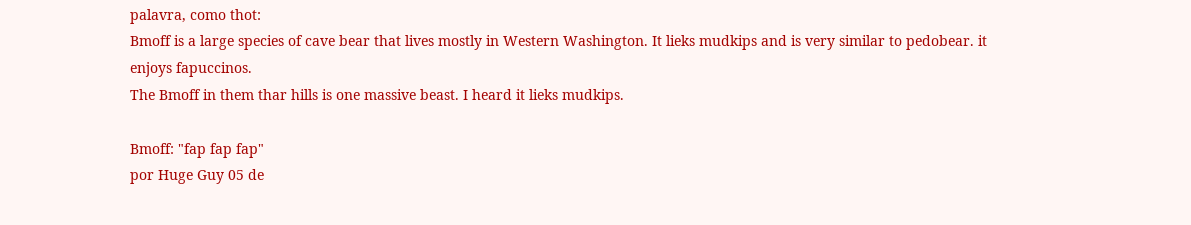palavra, como thot:
Bmoff is a large species of cave bear that lives mostly in Western Washington. It lieks mudkips and is very similar to pedobear. it enjoys fapuccinos.
The Bmoff in them thar hills is one massive beast. I heard it lieks mudkips.

Bmoff: "fap fap fap"
por Huge Guy 05 de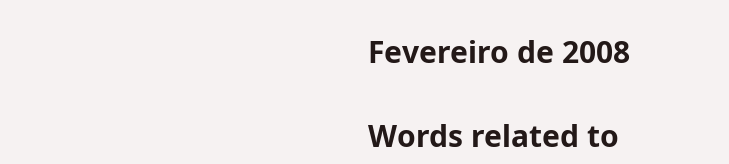Fevereiro de 2008

Words related to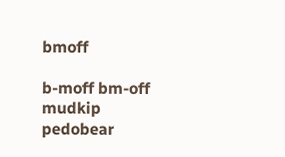bmoff

b-moff bm-off mudkip pedobear